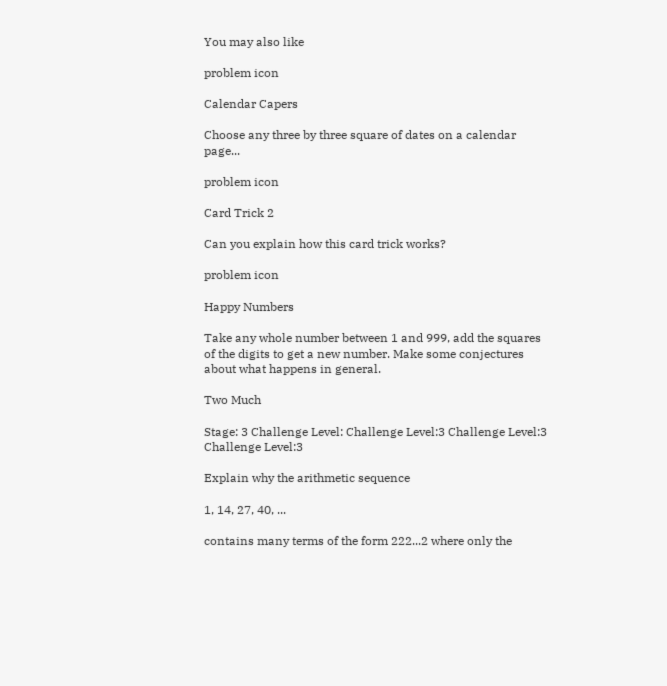You may also like

problem icon

Calendar Capers

Choose any three by three square of dates on a calendar page...

problem icon

Card Trick 2

Can you explain how this card trick works?

problem icon

Happy Numbers

Take any whole number between 1 and 999, add the squares of the digits to get a new number. Make some conjectures about what happens in general.

Two Much

Stage: 3 Challenge Level: Challenge Level:3 Challenge Level:3 Challenge Level:3

Explain why the arithmetic sequence

1, 14, 27, 40, ...

contains many terms of the form 222...2 where only the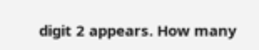digit 2 appears. How many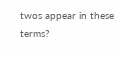twos appear in these terms?